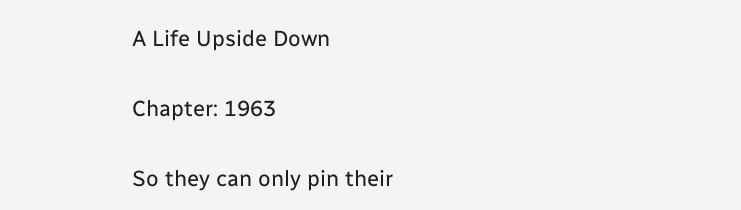A Life Upside Down

Chapter: 1963

So they can only pin their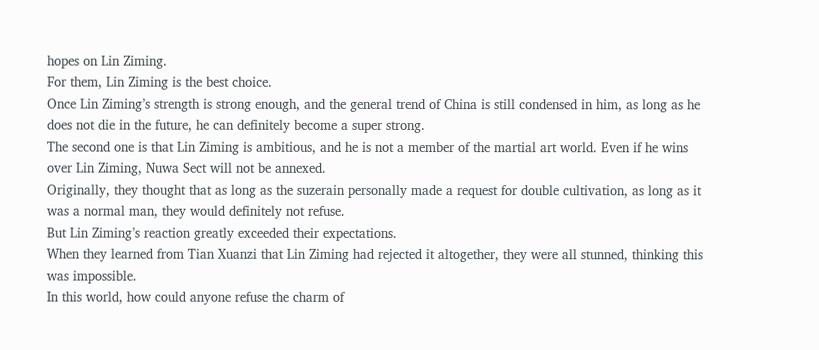hopes on Lin Ziming.
For them, Lin Ziming is the best choice.
Once Lin Ziming’s strength is strong enough, and the general trend of China is still condensed in him, as long as he does not die in the future, he can definitely become a super strong.
The second one is that Lin Ziming is ambitious, and he is not a member of the martial art world. Even if he wins over Lin Ziming, Nuwa Sect will not be annexed.
Originally, they thought that as long as the suzerain personally made a request for double cultivation, as long as it was a normal man, they would definitely not refuse.
But Lin Ziming’s reaction greatly exceeded their expectations.
When they learned from Tian Xuanzi that Lin Ziming had rejected it altogether, they were all stunned, thinking this was impossible.
In this world, how could anyone refuse the charm of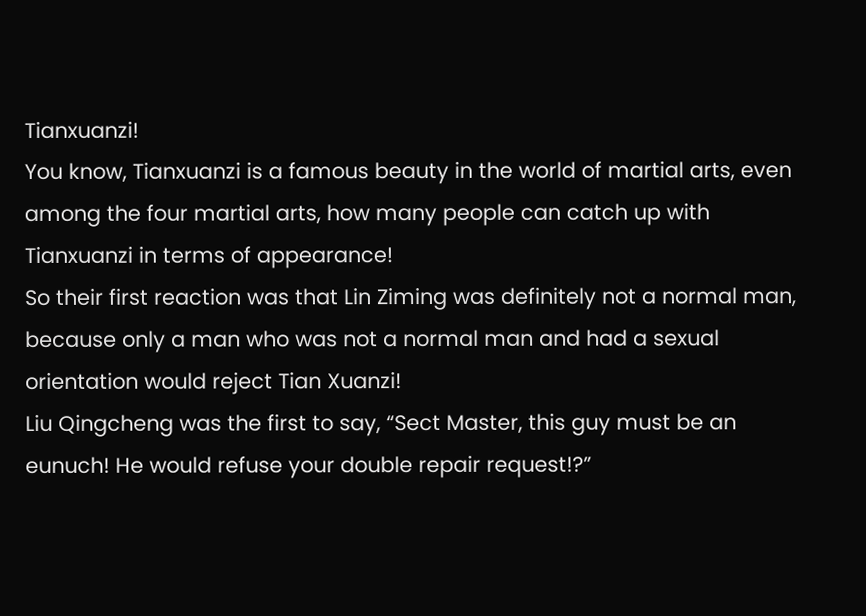Tianxuanzi!
You know, Tianxuanzi is a famous beauty in the world of martial arts, even among the four martial arts, how many people can catch up with Tianxuanzi in terms of appearance!
So their first reaction was that Lin Ziming was definitely not a normal man, because only a man who was not a normal man and had a sexual orientation would reject Tian Xuanzi!
Liu Qingcheng was the first to say, “Sect Master, this guy must be an eunuch! He would refuse your double repair request!?”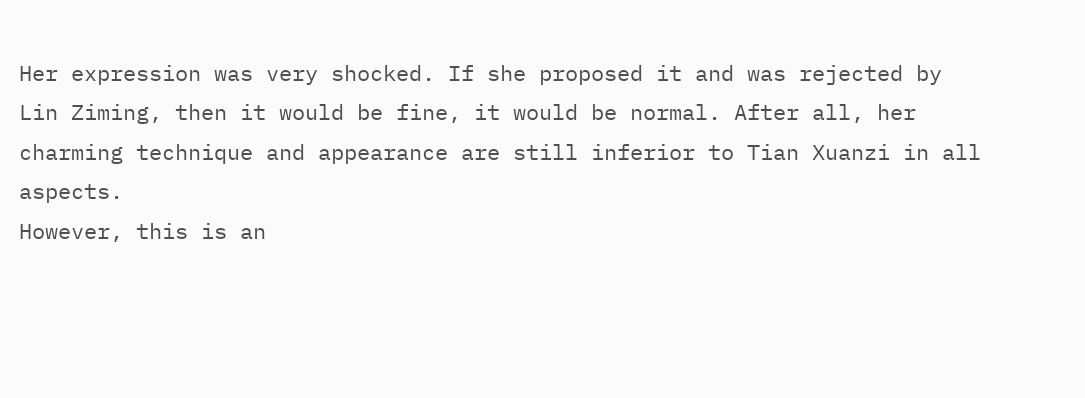Her expression was very shocked. If she proposed it and was rejected by Lin Ziming, then it would be fine, it would be normal. After all, her charming technique and appearance are still inferior to Tian Xuanzi in all aspects.
However, this is an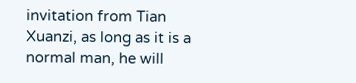invitation from Tian Xuanzi, as long as it is a normal man, he will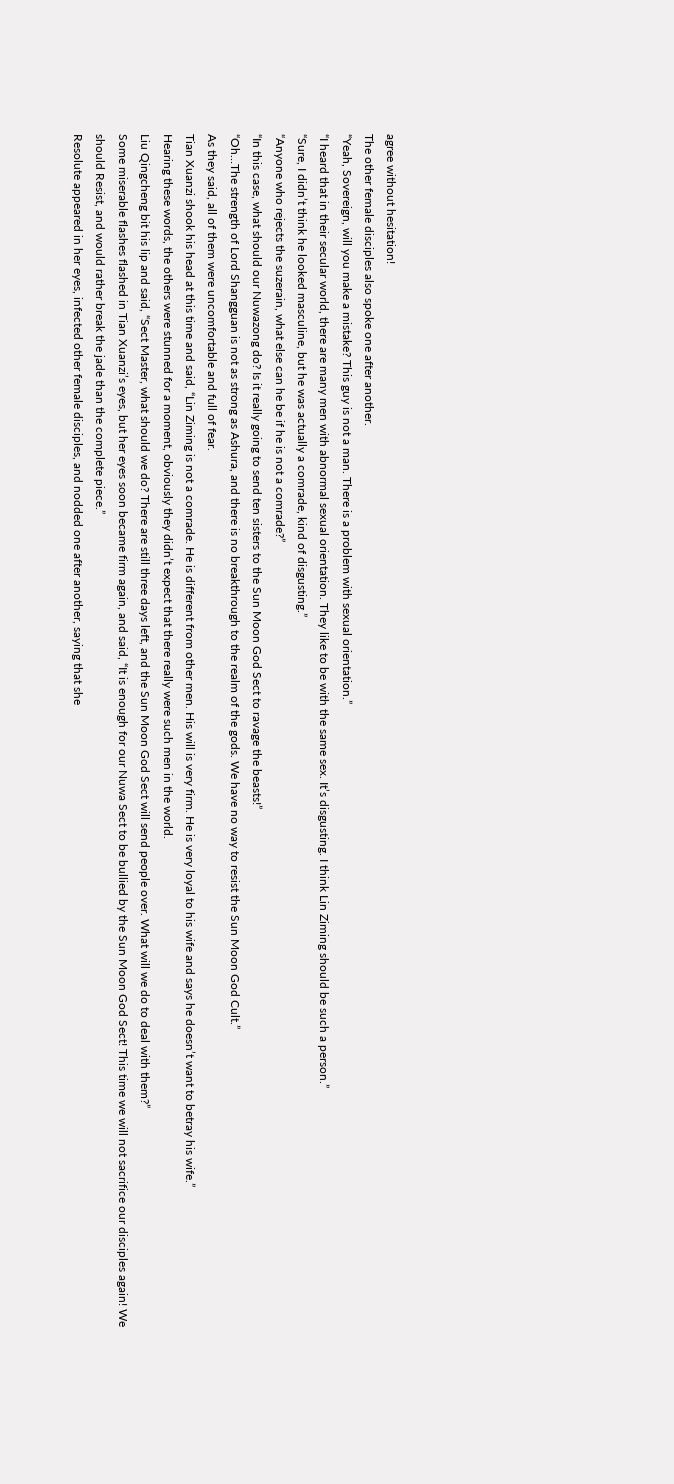agree without hesitation!
The other female disciples also spoke one after another.
“Yeah, Sovereign, will you make a mistake? This guy is not a man. There is a problem with sexual orientation.”
“I heard that in their secular world, there are many men with abnormal sexual orientation. They like to be with the same sex. It’s disgusting. I think Lin Ziming should be such a person.”
“Sure, I didn’t think he looked masculine, but he was actually a comrade, kind of disgusting.”
“Anyone who rejects the suzerain, what else can he be if he is not a comrade?”
“In this case, what should our Nuwazong do? Is it really going to send ten sisters to the Sun Moon God Sect to ravage the beasts!”
“Oh…The strength of Lord Shangguan is not as strong as Ashura, and there is no breakthrough to the realm of the gods. We have no way to resist the Sun Moon God Cult.”
As they said, all of them were uncomfortable and full of fear.
Tian Xuanzi shook his head at this time and said, “Lin Ziming is not a comrade. He is different from other men. His will is very firm. He is very loyal to his wife and says he doesn’t want to betray his wife.”
Hearing these words, the others were stunned for a moment, obviously they didn’t expect that there really were such men in the world.
Liu Qingcheng bit his lip and said, “Sect Master, what should we do? There are still three days left, and the Sun Moon God Sect will send people over. What will we do to deal with them?”
Some miserable flashes flashed in Tian Xuanzi’s eyes, but her eyes soon became firm again, and said, “It is enough for our Nuwa Sect to be bullied by the Sun Moon God Sect! This time we will not sacrifice our disciples again! We should Resist, and would rather break the jade than the complete piece.”
Resolute appeared in her eyes, infected other female disciples, and nodded one after another, saying that she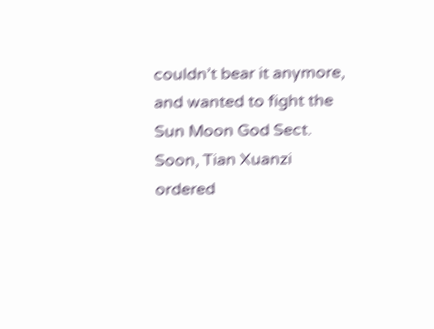couldn’t bear it anymore, and wanted to fight the Sun Moon God Sect.
Soon, Tian Xuanzi ordered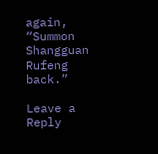again, “Summon Shangguan Rufeng back.”

Leave a Reply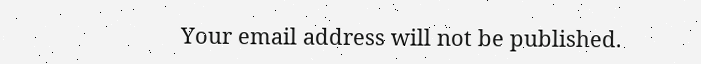Your email address will not be published.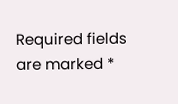Required fields are marked *